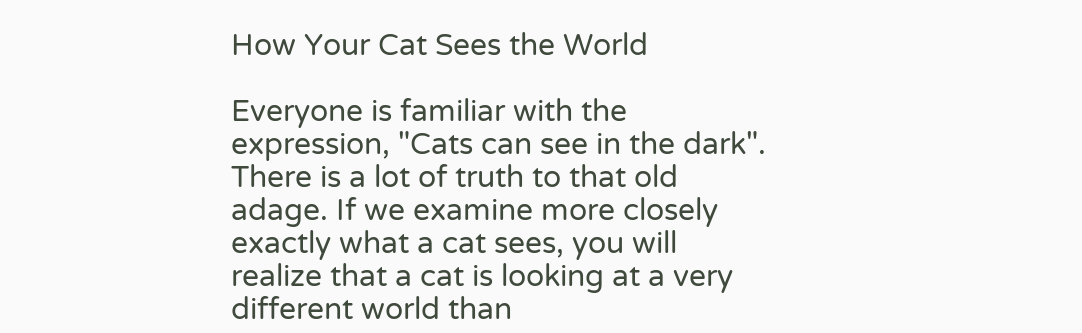How Your Cat Sees the World

Everyone is familiar with the expression, "Cats can see in the dark". There is a lot of truth to that old adage. If we examine more closely exactly what a cat sees, you will realize that a cat is looking at a very different world than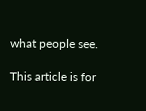what people see.

This article is for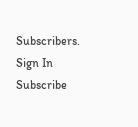Subscribers.
Sign In Subscribe